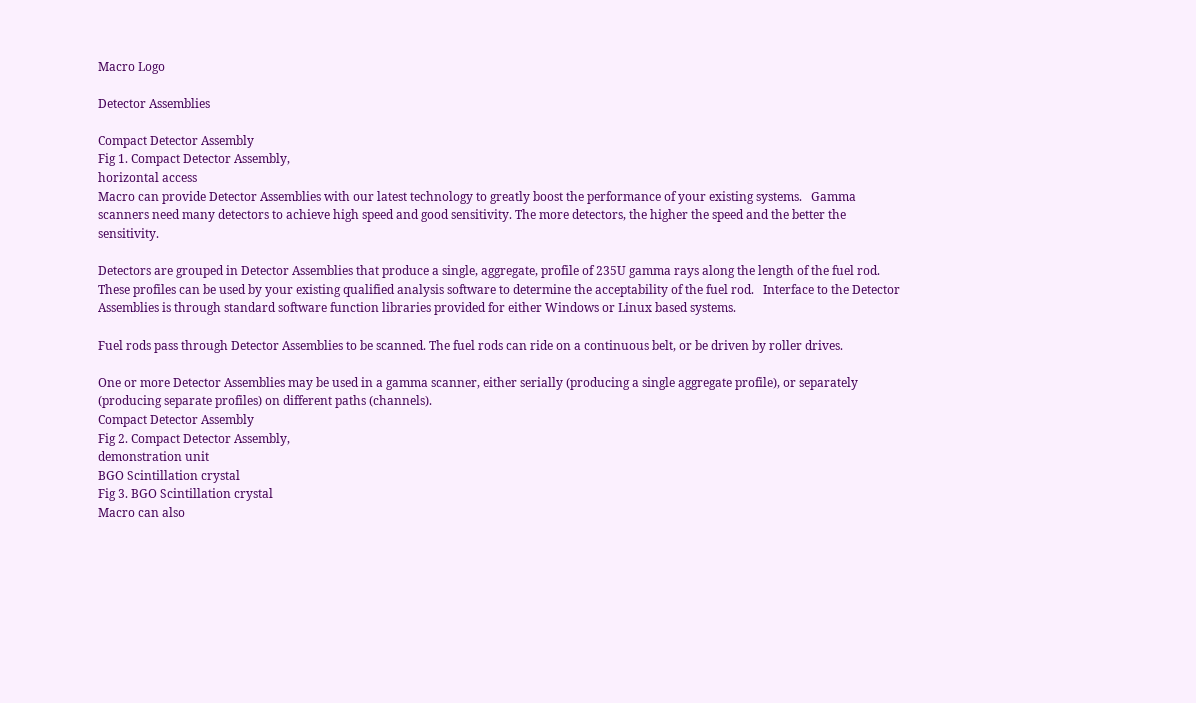Macro Logo

Detector Assemblies

Compact Detector Assembly
Fig 1. Compact Detector Assembly,
horizontal access
Macro can provide Detector Assemblies with our latest technology to greatly boost the performance of your existing systems.   Gamma scanners need many detectors to achieve high speed and good sensitivity. The more detectors, the higher the speed and the better the sensitivity.

Detectors are grouped in Detector Assemblies that produce a single, aggregate, profile of 235U gamma rays along the length of the fuel rod. These profiles can be used by your existing qualified analysis software to determine the acceptability of the fuel rod.   Interface to the Detector Assemblies is through standard software function libraries provided for either Windows or Linux based systems.

Fuel rods pass through Detector Assemblies to be scanned. The fuel rods can ride on a continuous belt, or be driven by roller drives.

One or more Detector Assemblies may be used in a gamma scanner, either serially (producing a single aggregate profile), or separately (producing separate profiles) on different paths (channels).
Compact Detector Assembly
Fig 2. Compact Detector Assembly,
demonstration unit
BGO Scintillation crystal
Fig 3. BGO Scintillation crystal
Macro can also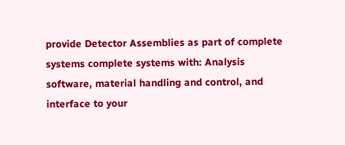provide Detector Assemblies as part of complete systems complete systems with: Analysis software, material handling and control, and interface to your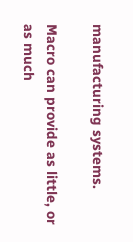manufacturing systems.

Macro can provide as little, or as much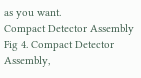as you want.
Compact Detector Assembly
Fig 4. Compact Detector Assembly,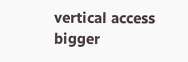vertical access bigger